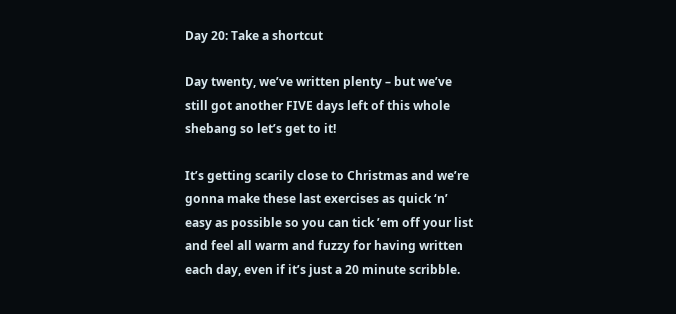Day 20: Take a shortcut

Day twenty, we’ve written plenty – but we’ve still got another FIVE days left of this whole shebang so let’s get to it!

It’s getting scarily close to Christmas and we’re gonna make these last exercises as quick ‘n’ easy as possible so you can tick ’em off your list and feel all warm and fuzzy for having written each day, even if it’s just a 20 minute scribble.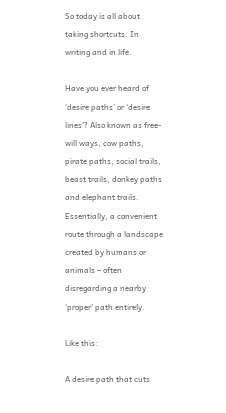So today is all about taking shortcuts. In writing and in life.

Have you ever heard of ‘desire paths’ or ‘desire lines’? Also known as free-will ways, cow paths, pirate paths, social trails, beast trails, donkey paths and elephant trails. Essentially, a convenient route through a landscape created by humans or animals – often disregarding a nearby ‘proper’ path entirely.

Like this:

A desire path that cuts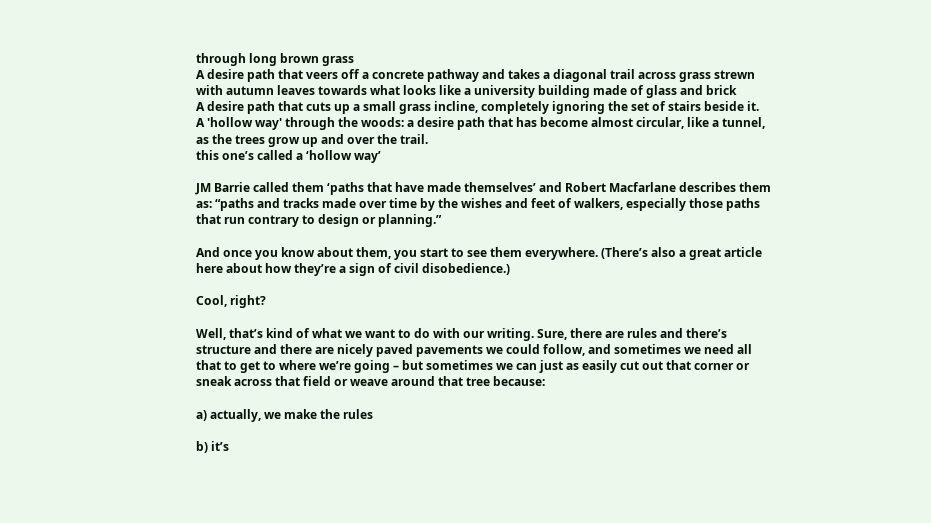through long brown grass
A desire path that veers off a concrete pathway and takes a diagonal trail across grass strewn with autumn leaves towards what looks like a university building made of glass and brick
A desire path that cuts up a small grass incline, completely ignoring the set of stairs beside it.
A 'hollow way' through the woods: a desire path that has become almost circular, like a tunnel, as the trees grow up and over the trail.
this one’s called a ‘hollow way’

JM Barrie called them ‘paths that have made themselves’ and Robert Macfarlane describes them as: “paths and tracks made over time by the wishes and feet of walkers, especially those paths that run contrary to design or planning.”

And once you know about them, you start to see them everywhere. (There’s also a great article here about how they’re a sign of civil disobedience.)

Cool, right?

Well, that’s kind of what we want to do with our writing. Sure, there are rules and there’s structure and there are nicely paved pavements we could follow, and sometimes we need all that to get to where we’re going – but sometimes we can just as easily cut out that corner or sneak across that field or weave around that tree because:

a) actually, we make the rules

b) it’s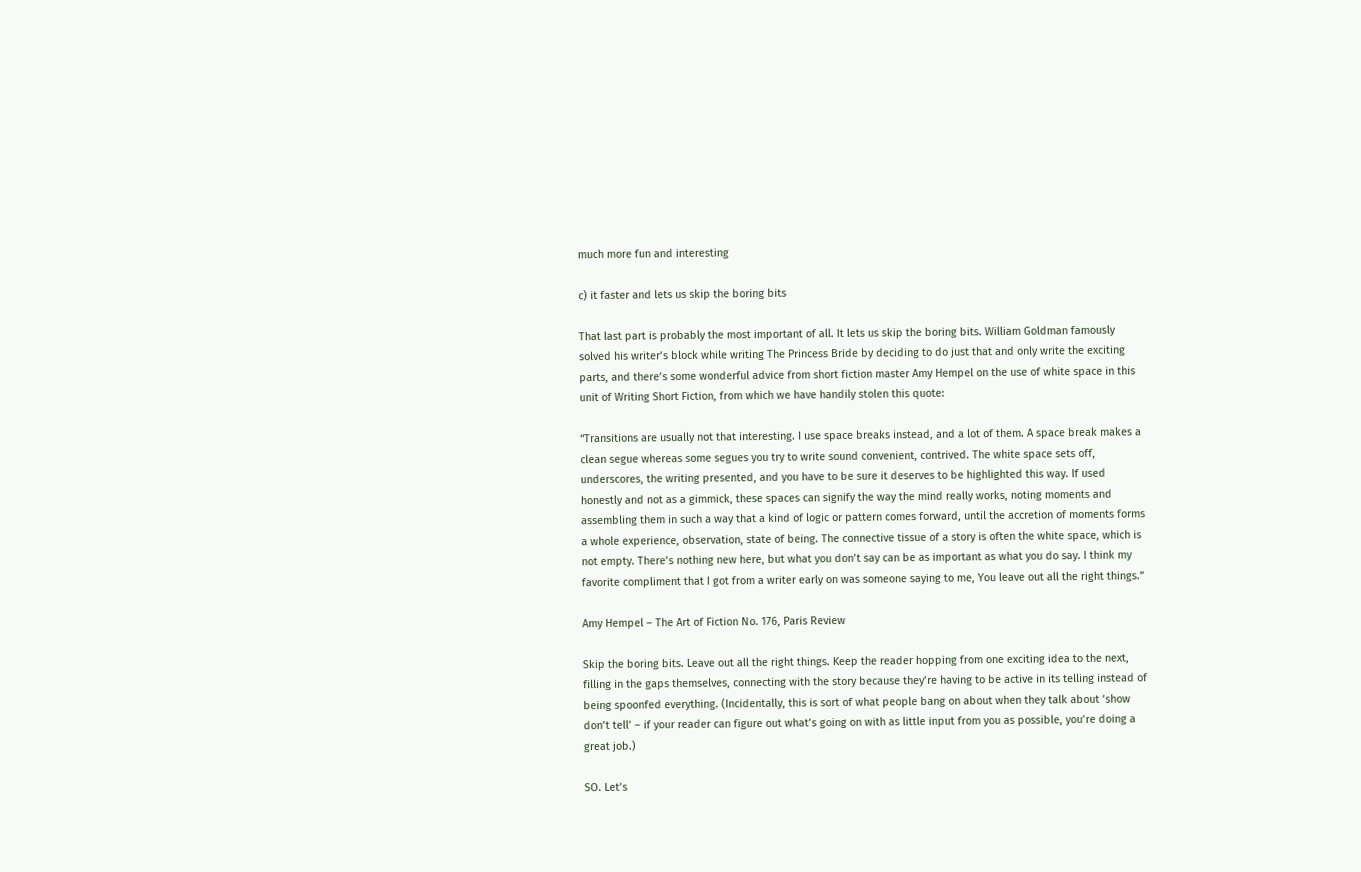much more fun and interesting

c) it faster and lets us skip the boring bits

That last part is probably the most important of all. It lets us skip the boring bits. William Goldman famously solved his writer’s block while writing The Princess Bride by deciding to do just that and only write the exciting parts, and there’s some wonderful advice from short fiction master Amy Hempel on the use of white space in this unit of Writing Short Fiction, from which we have handily stolen this quote:

“Transitions are usually not that interesting. I use space breaks instead, and a lot of them. A space break makes a clean segue whereas some segues you try to write sound convenient, contrived. The white space sets off, underscores, the writing presented, and you have to be sure it deserves to be highlighted this way. If used honestly and not as a gimmick, these spaces can signify the way the mind really works, noting moments and assembling them in such a way that a kind of logic or pattern comes forward, until the accretion of moments forms a whole experience, observation, state of being. The connective tissue of a story is often the white space, which is not empty. There’s nothing new here, but what you don’t say can be as important as what you do say. I think my favorite compliment that I got from a writer early on was someone saying to me, You leave out all the right things.”

Amy Hempel – The Art of Fiction No. 176, Paris Review

Skip the boring bits. Leave out all the right things. Keep the reader hopping from one exciting idea to the next, filling in the gaps themselves, connecting with the story because they’re having to be active in its telling instead of being spoonfed everything. (Incidentally, this is sort of what people bang on about when they talk about ‘show don’t tell’ – if your reader can figure out what’s going on with as little input from you as possible, you’re doing a great job.)

SO. Let’s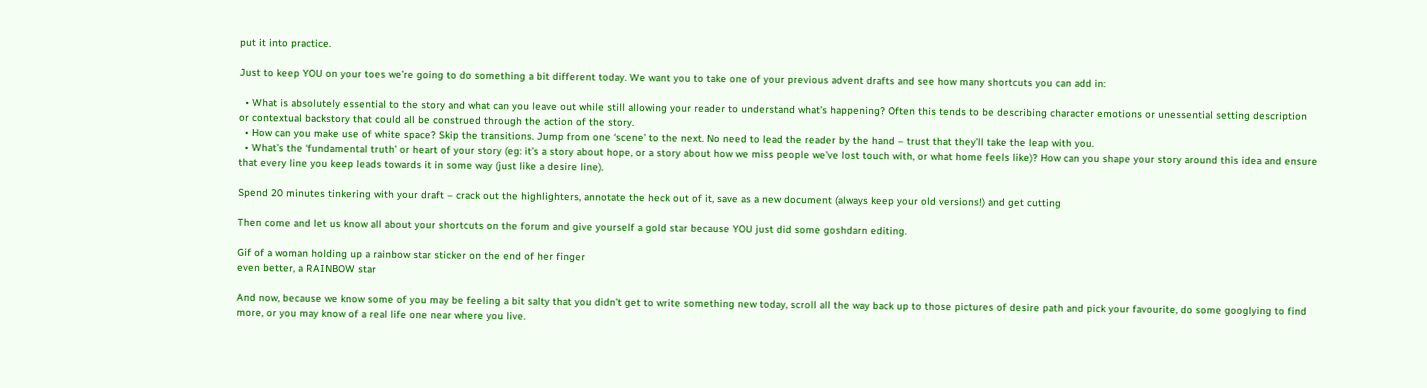put it into practice.

Just to keep YOU on your toes we’re going to do something a bit different today. We want you to take one of your previous advent drafts and see how many shortcuts you can add in:

  • What is absolutely essential to the story and what can you leave out while still allowing your reader to understand what’s happening? Often this tends to be describing character emotions or unessential setting description or contextual backstory that could all be construed through the action of the story.
  • How can you make use of white space? Skip the transitions. Jump from one ‘scene’ to the next. No need to lead the reader by the hand – trust that they’ll take the leap with you.
  • What’s the ‘fundamental truth’ or heart of your story (eg: it’s a story about hope, or a story about how we miss people we’ve lost touch with, or what home feels like)? How can you shape your story around this idea and ensure that every line you keep leads towards it in some way (just like a desire line).

Spend 20 minutes tinkering with your draft – crack out the highlighters, annotate the heck out of it, save as a new document (always keep your old versions!) and get cutting

Then come and let us know all about your shortcuts on the forum and give yourself a gold star because YOU just did some goshdarn editing.

Gif of a woman holding up a rainbow star sticker on the end of her finger
even better, a RAINBOW star

And now, because we know some of you may be feeling a bit salty that you didn’t get to write something new today, scroll all the way back up to those pictures of desire path and pick your favourite, do some googlying to find more, or you may know of a real life one near where you live.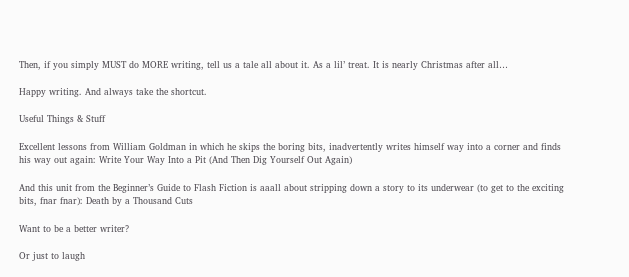Then, if you simply MUST do MORE writing, tell us a tale all about it. As a lil’ treat. It is nearly Christmas after all…

Happy writing. And always take the shortcut.

Useful Things & Stuff

Excellent lessons from William Goldman in which he skips the boring bits, inadvertently writes himself way into a corner and finds his way out again: Write Your Way Into a Pit (And Then Dig Yourself Out Again)

And this unit from the Beginner’s Guide to Flash Fiction is aaall about stripping down a story to its underwear (to get to the exciting bits, fnar fnar): Death by a Thousand Cuts

Want to be a better writer?

Or just to laugh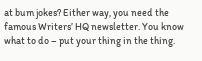at bum jokes? Either way, you need the famous Writers’ HQ newsletter. You know what to do – put your thing in the thing.